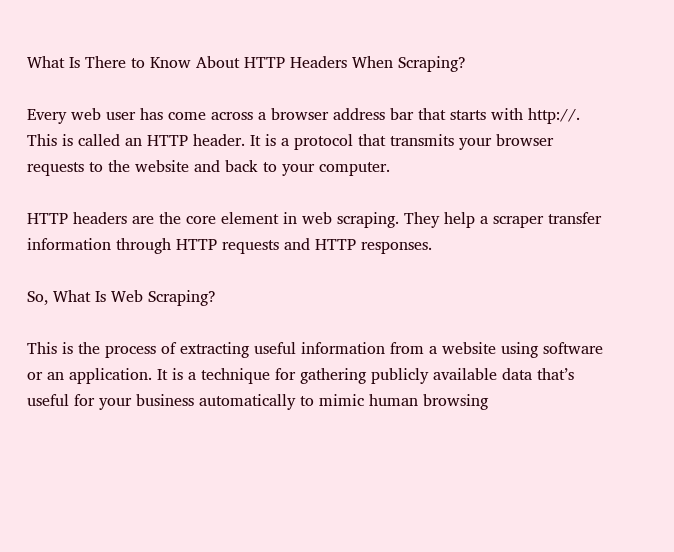What Is There to Know About HTTP Headers When Scraping?

Every web user has come across a browser address bar that starts with http://. This is called an HTTP header. It is a protocol that transmits your browser requests to the website and back to your computer.

HTTP headers are the core element in web scraping. They help a scraper transfer information through HTTP requests and HTTP responses.

So, What Is Web Scraping?

This is the process of extracting useful information from a website using software or an application. It is a technique for gathering publicly available data that’s useful for your business automatically to mimic human browsing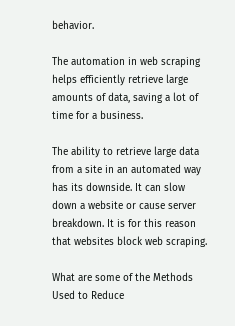behavior.

The automation in web scraping helps efficiently retrieve large amounts of data, saving a lot of time for a business.

The ability to retrieve large data from a site in an automated way has its downside. It can slow down a website or cause server breakdown. It is for this reason that websites block web scraping.

What are some of the Methods Used to Reduce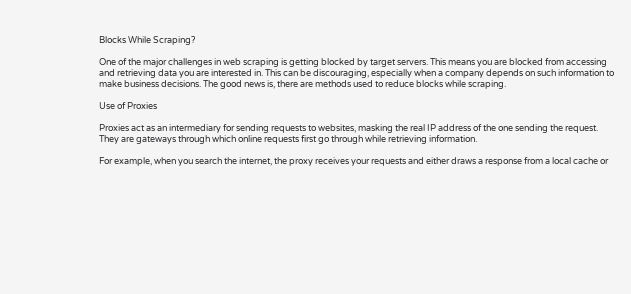Blocks While Scraping?

One of the major challenges in web scraping is getting blocked by target servers. This means you are blocked from accessing and retrieving data you are interested in. This can be discouraging, especially when a company depends on such information to make business decisions. The good news is, there are methods used to reduce blocks while scraping.

Use of Proxies

Proxies act as an intermediary for sending requests to websites, masking the real IP address of the one sending the request. They are gateways through which online requests first go through while retrieving information.

For example, when you search the internet, the proxy receives your requests and either draws a response from a local cache or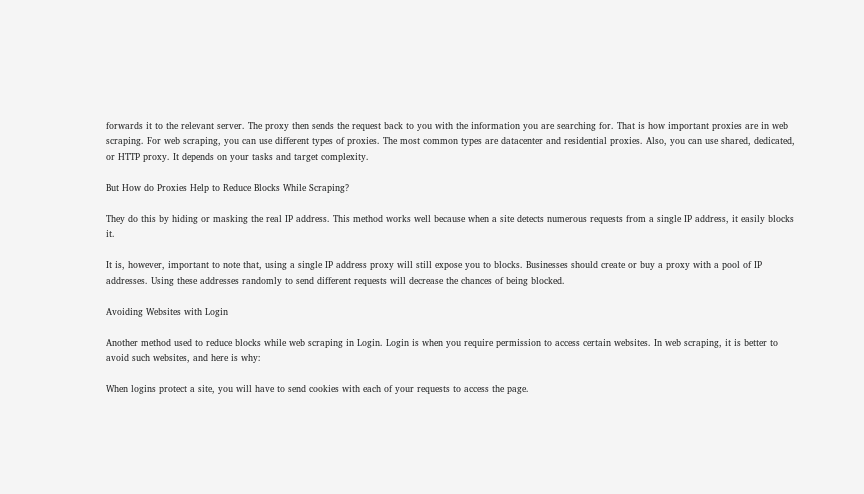forwards it to the relevant server. The proxy then sends the request back to you with the information you are searching for. That is how important proxies are in web scraping. For web scraping, you can use different types of proxies. The most common types are datacenter and residential proxies. Also, you can use shared, dedicated, or HTTP proxy. It depends on your tasks and target complexity.

But How do Proxies Help to Reduce Blocks While Scraping?

They do this by hiding or masking the real IP address. This method works well because when a site detects numerous requests from a single IP address, it easily blocks it.

It is, however, important to note that, using a single IP address proxy will still expose you to blocks. Businesses should create or buy a proxy with a pool of IP addresses. Using these addresses randomly to send different requests will decrease the chances of being blocked.

Avoiding Websites with Login

Another method used to reduce blocks while web scraping in Login. Login is when you require permission to access certain websites. In web scraping, it is better to avoid such websites, and here is why:

When logins protect a site, you will have to send cookies with each of your requests to access the page.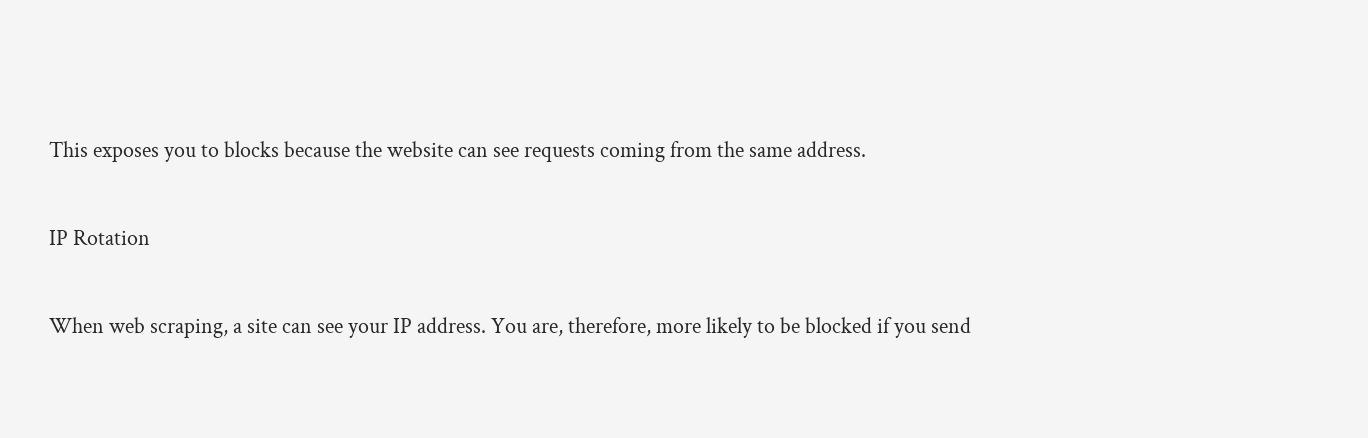This exposes you to blocks because the website can see requests coming from the same address.

IP Rotation

When web scraping, a site can see your IP address. You are, therefore, more likely to be blocked if you send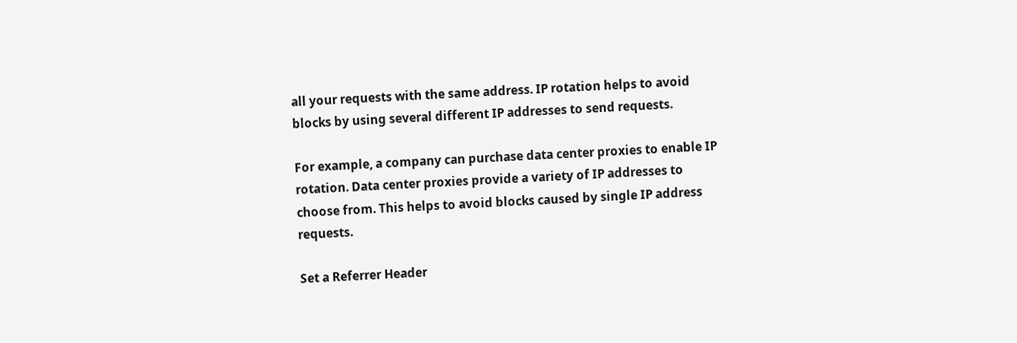all your requests with the same address. IP rotation helps to avoid blocks by using several different IP addresses to send requests.

For example, a company can purchase data center proxies to enable IP rotation. Data center proxies provide a variety of IP addresses to choose from. This helps to avoid blocks caused by single IP address requests.

Set a Referrer Header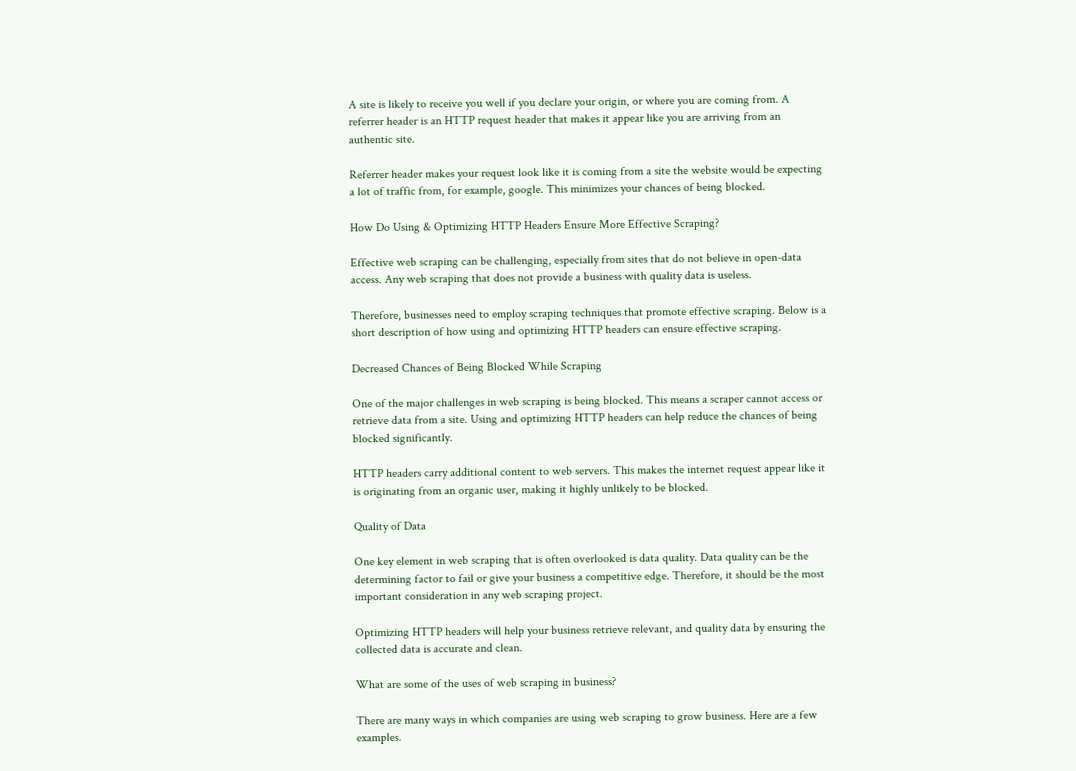A site is likely to receive you well if you declare your origin, or where you are coming from. A referrer header is an HTTP request header that makes it appear like you are arriving from an authentic site.

Referrer header makes your request look like it is coming from a site the website would be expecting a lot of traffic from, for example, google. This minimizes your chances of being blocked.

How Do Using & Optimizing HTTP Headers Ensure More Effective Scraping?

Effective web scraping can be challenging, especially from sites that do not believe in open-data access. Any web scraping that does not provide a business with quality data is useless.

Therefore, businesses need to employ scraping techniques that promote effective scraping. Below is a short description of how using and optimizing HTTP headers can ensure effective scraping.

Decreased Chances of Being Blocked While Scraping

One of the major challenges in web scraping is being blocked. This means a scraper cannot access or retrieve data from a site. Using and optimizing HTTP headers can help reduce the chances of being blocked significantly.

HTTP headers carry additional content to web servers. This makes the internet request appear like it is originating from an organic user, making it highly unlikely to be blocked.

Quality of Data

One key element in web scraping that is often overlooked is data quality. Data quality can be the determining factor to fail or give your business a competitive edge. Therefore, it should be the most important consideration in any web scraping project.

Optimizing HTTP headers will help your business retrieve relevant, and quality data by ensuring the collected data is accurate and clean.

What are some of the uses of web scraping in business?

There are many ways in which companies are using web scraping to grow business. Here are a few examples.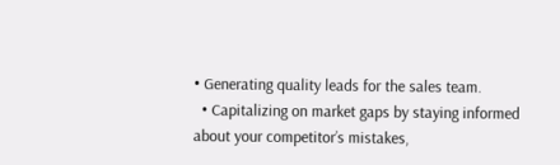• Generating quality leads for the sales team.
  • Capitalizing on market gaps by staying informed about your competitor’s mistakes,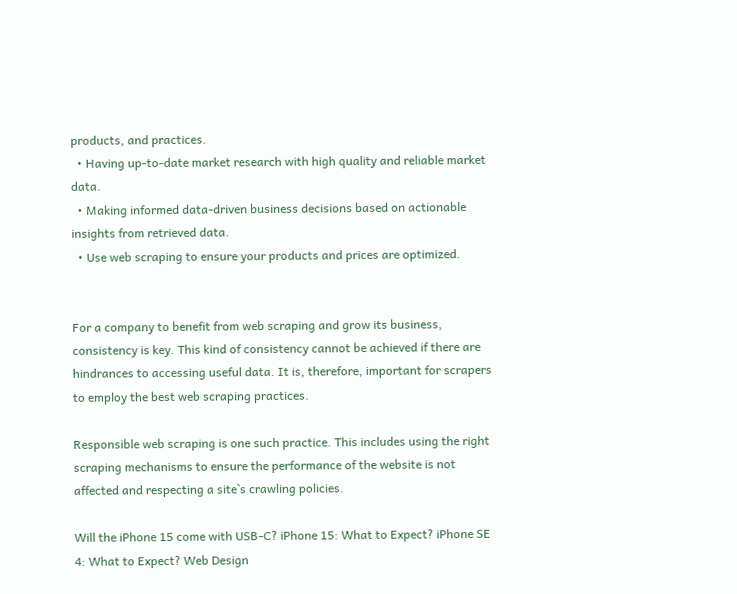products, and practices.
  • Having up-to-date market research with high quality and reliable market data.
  • Making informed data-driven business decisions based on actionable insights from retrieved data.
  • Use web scraping to ensure your products and prices are optimized.


For a company to benefit from web scraping and grow its business, consistency is key. This kind of consistency cannot be achieved if there are hindrances to accessing useful data. It is, therefore, important for scrapers to employ the best web scraping practices.

Responsible web scraping is one such practice. This includes using the right scraping mechanisms to ensure the performance of the website is not affected and respecting a site`s crawling policies.

Will the iPhone 15 come with USB-C? iPhone 15: What to Expect? iPhone SE 4: What to Expect? Web Design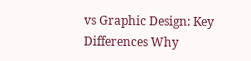vs Graphic Design: Key Differences Why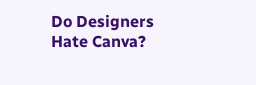Do Designers Hate Canva?